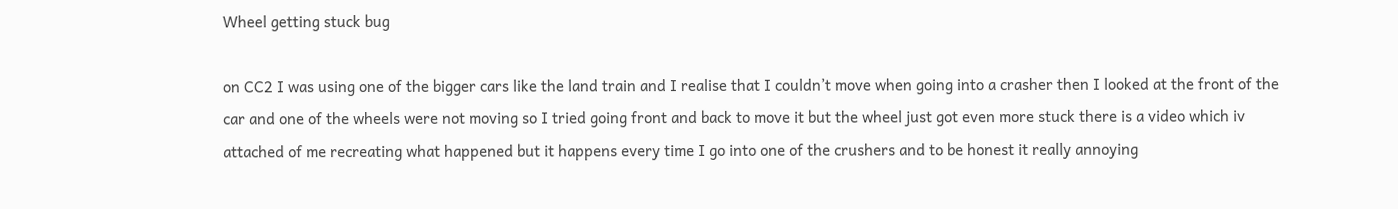Wheel getting stuck bug

on CC2 I was using one of the bigger cars like the land train and I realise that I couldn’t move when going into a crasher then I looked at the front of the car and one of the wheels were not moving so I tried going front and back to move it but the wheel just got even more stuck there is a video which iv attached of me recreating what happened but it happens every time I go into one of the crushers and to be honest it really annoying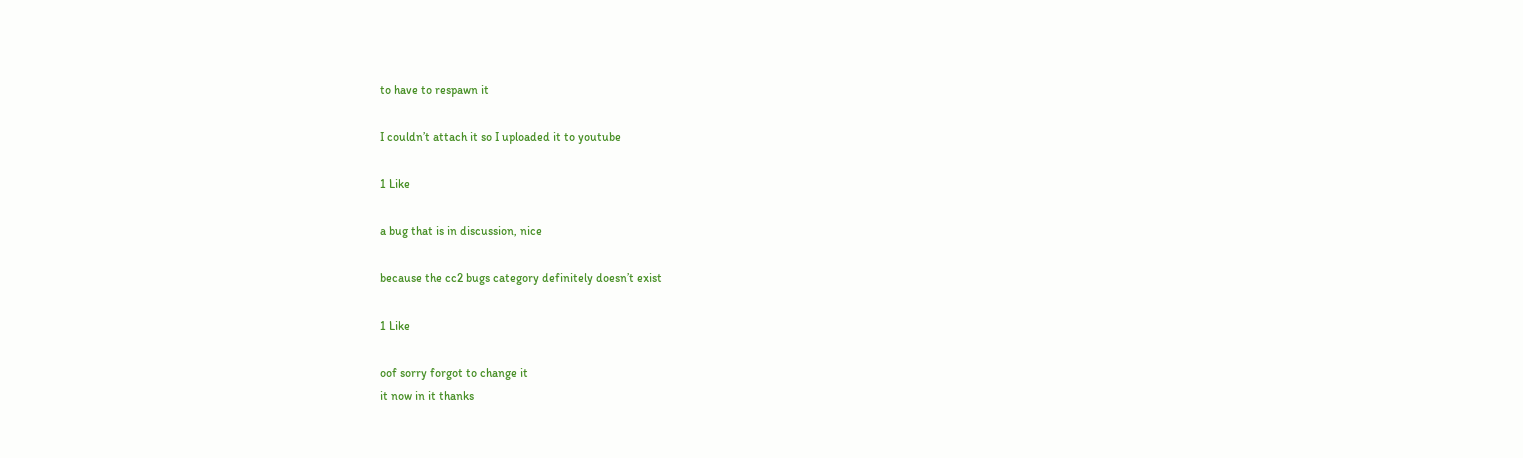to have to respawn it

I couldn’t attach it so I uploaded it to youtube

1 Like

a bug that is in discussion, nice

because the cc2 bugs category definitely doesn’t exist

1 Like

oof sorry forgot to change it
it now in it thanks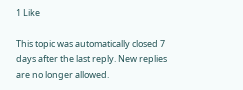1 Like

This topic was automatically closed 7 days after the last reply. New replies are no longer allowed.